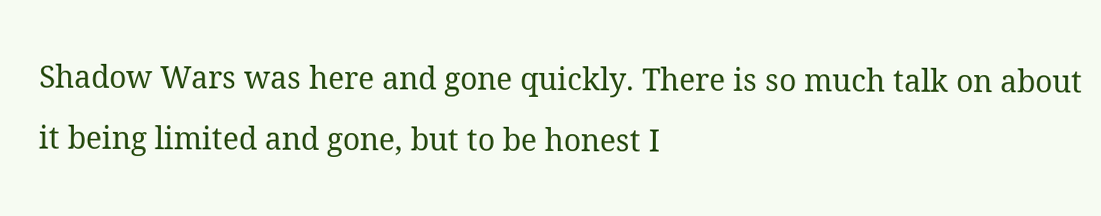Shadow Wars was here and gone quickly. There is so much talk on about it being limited and gone, but to be honest I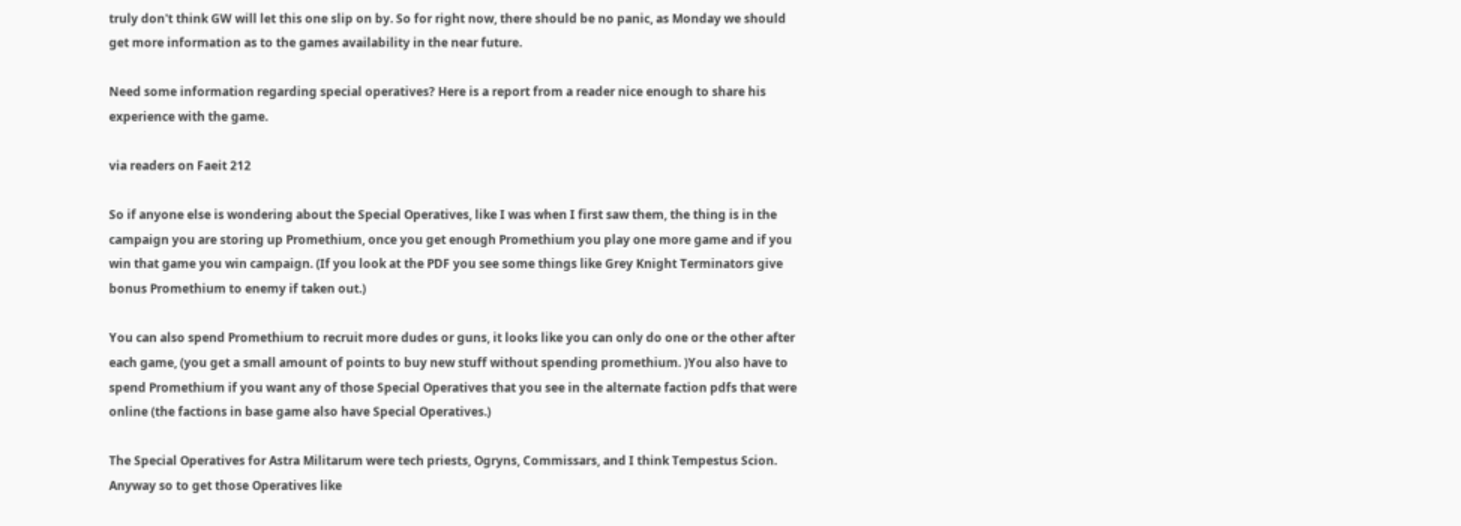truly don't think GW will let this one slip on by. So for right now, there should be no panic, as Monday we should get more information as to the games availability in the near future.

Need some information regarding special operatives? Here is a report from a reader nice enough to share his experience with the game.

via readers on Faeit 212

So if anyone else is wondering about the Special Operatives, like I was when I first saw them, the thing is in the campaign you are storing up Promethium, once you get enough Promethium you play one more game and if you win that game you win campaign. (If you look at the PDF you see some things like Grey Knight Terminators give bonus Promethium to enemy if taken out.)

You can also spend Promethium to recruit more dudes or guns, it looks like you can only do one or the other after each game, (you get a small amount of points to buy new stuff without spending promethium. )You also have to spend Promethium if you want any of those Special Operatives that you see in the alternate faction pdfs that were online (the factions in base game also have Special Operatives.)

The Special Operatives for Astra Militarum were tech priests, Ogryns, Commissars, and I think Tempestus Scion. Anyway so to get those Operatives like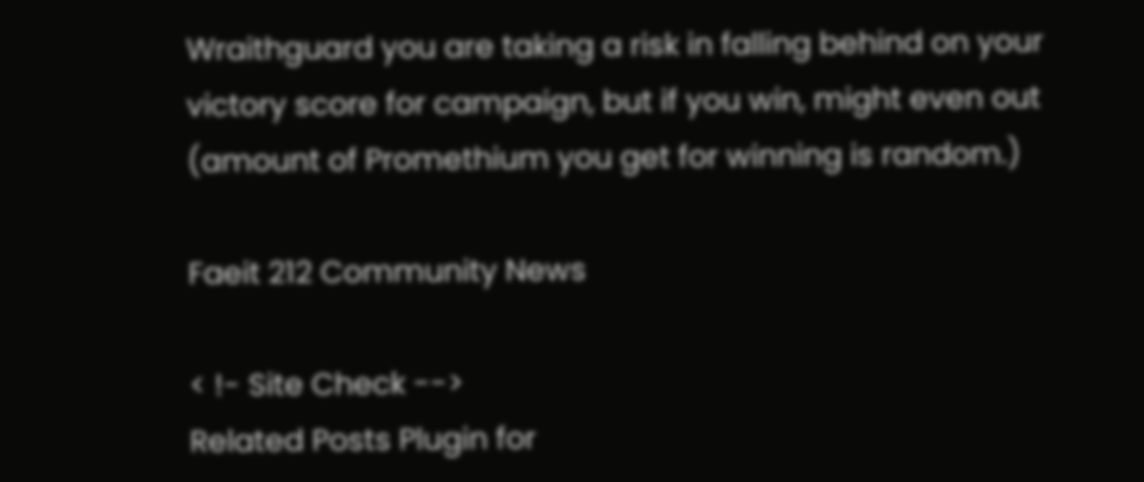Wraithguard you are taking a risk in falling behind on your victory score for campaign, but if you win, might even out (amount of Promethium you get for winning is random.)

Faeit 212 Community News

< !- Site Check -->
Related Posts Plugin for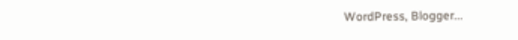WordPress, Blogger...